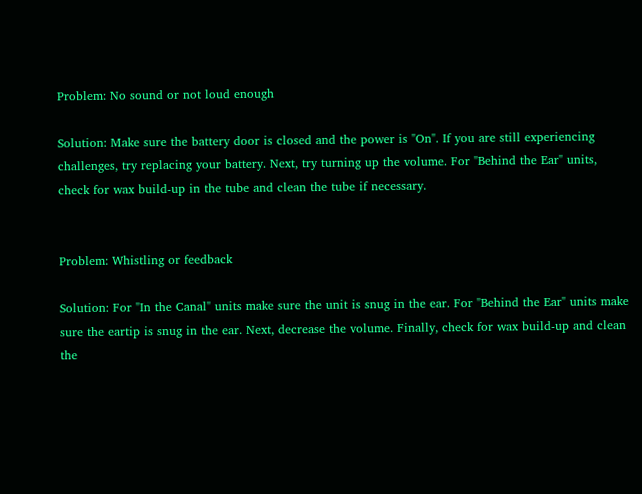Problem: No sound or not loud enough

Solution: Make sure the battery door is closed and the power is "On". If you are still experiencing challenges, try replacing your battery. Next, try turning up the volume. For "Behind the Ear" units, check for wax build-up in the tube and clean the tube if necessary.


Problem: Whistling or feedback

Solution: For "In the Canal" units make sure the unit is snug in the ear. For "Behind the Ear" units make sure the eartip is snug in the ear. Next, decrease the volume. Finally, check for wax build-up and clean the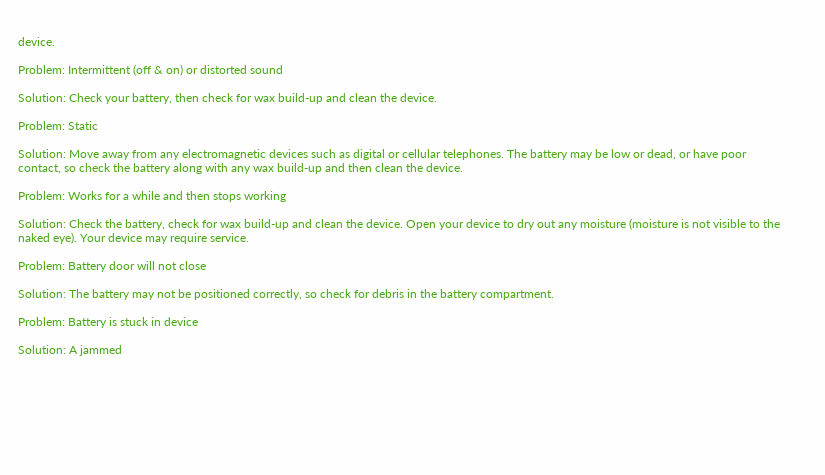device.

Problem: Intermittent (off & on) or distorted sound

Solution: Check your battery, then check for wax build-up and clean the device.

Problem: Static

Solution: Move away from any electromagnetic devices such as digital or cellular telephones. The battery may be low or dead, or have poor contact, so check the battery along with any wax build-up and then clean the device.

Problem: Works for a while and then stops working

Solution: Check the battery, check for wax build-up and clean the device. Open your device to dry out any moisture (moisture is not visible to the naked eye). Your device may require service.

Problem: Battery door will not close

Solution: The battery may not be positioned correctly, so check for debris in the battery compartment.

Problem: Battery is stuck in device

Solution: A jammed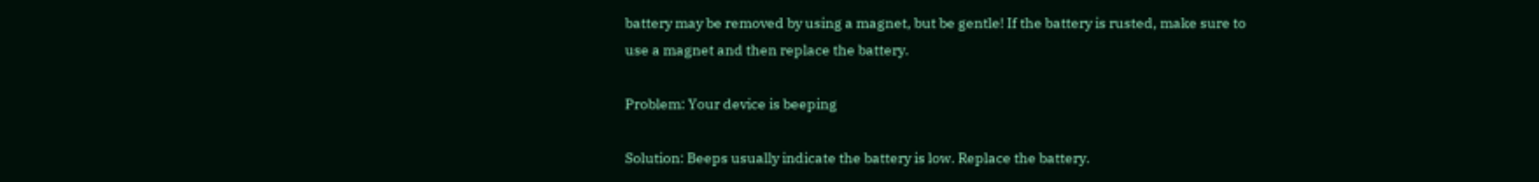battery may be removed by using a magnet, but be gentle! If the battery is rusted, make sure to use a magnet and then replace the battery.

Problem: Your device is beeping

Solution: Beeps usually indicate the battery is low. Replace the battery.